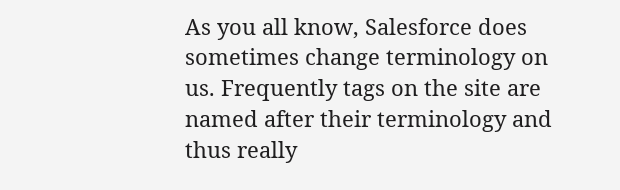As you all know, Salesforce does sometimes change terminology on us. Frequently tags on the site are named after their terminology and thus really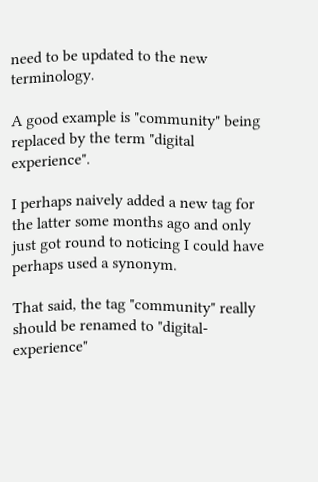need to be updated to the new terminology.

A good example is "community" being replaced by the term "digital experience".

I perhaps naively added a new tag for the latter some months ago and only just got round to noticing I could have perhaps used a synonym.

That said, the tag "community" really should be renamed to "digital-experience"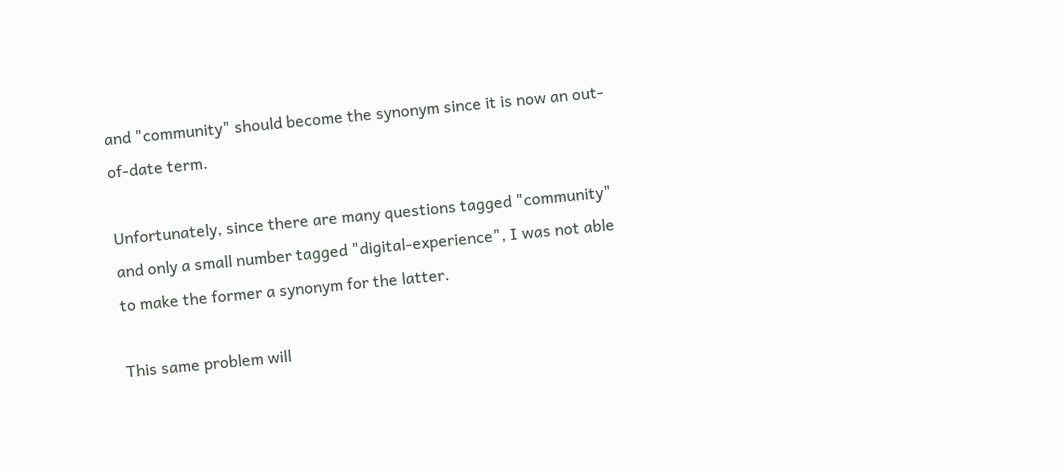and "community" should become the synonym since it is now an out-of-date term.

Unfortunately, since there are many questions tagged "community" and only a small number tagged "digital-experience", I was not able to make the former a synonym for the latter.

This same problem will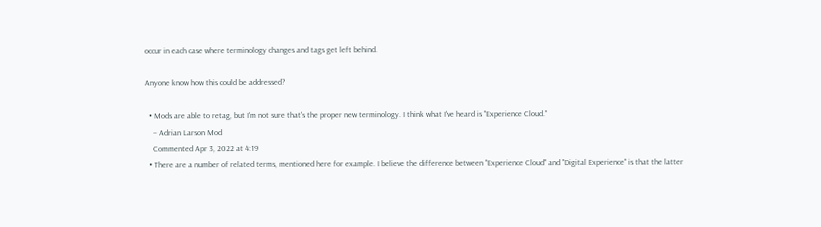occur in each case where terminology changes and tags get left behind.

Anyone know how this could be addressed?

  • Mods are able to retag, but I'm not sure that's the proper new terminology. I think what I've heard is "Experience Cloud."
    – Adrian Larson Mod
    Commented Apr 3, 2022 at 4:19
  • There are a number of related terms, mentioned here for example. I believe the difference between "Experience Cloud" and "Digital Experience" is that the latter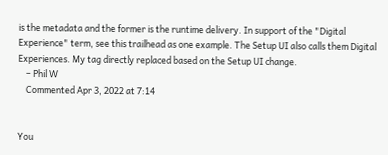is the metadata and the former is the runtime delivery. In support of the "Digital Experience" term, see this trailhead as one example. The Setup UI also calls them Digital Experiences. My tag directly replaced based on the Setup UI change.
    – Phil W
    Commented Apr 3, 2022 at 7:14


You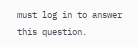must log in to answer this question.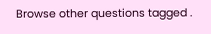Browse other questions tagged .